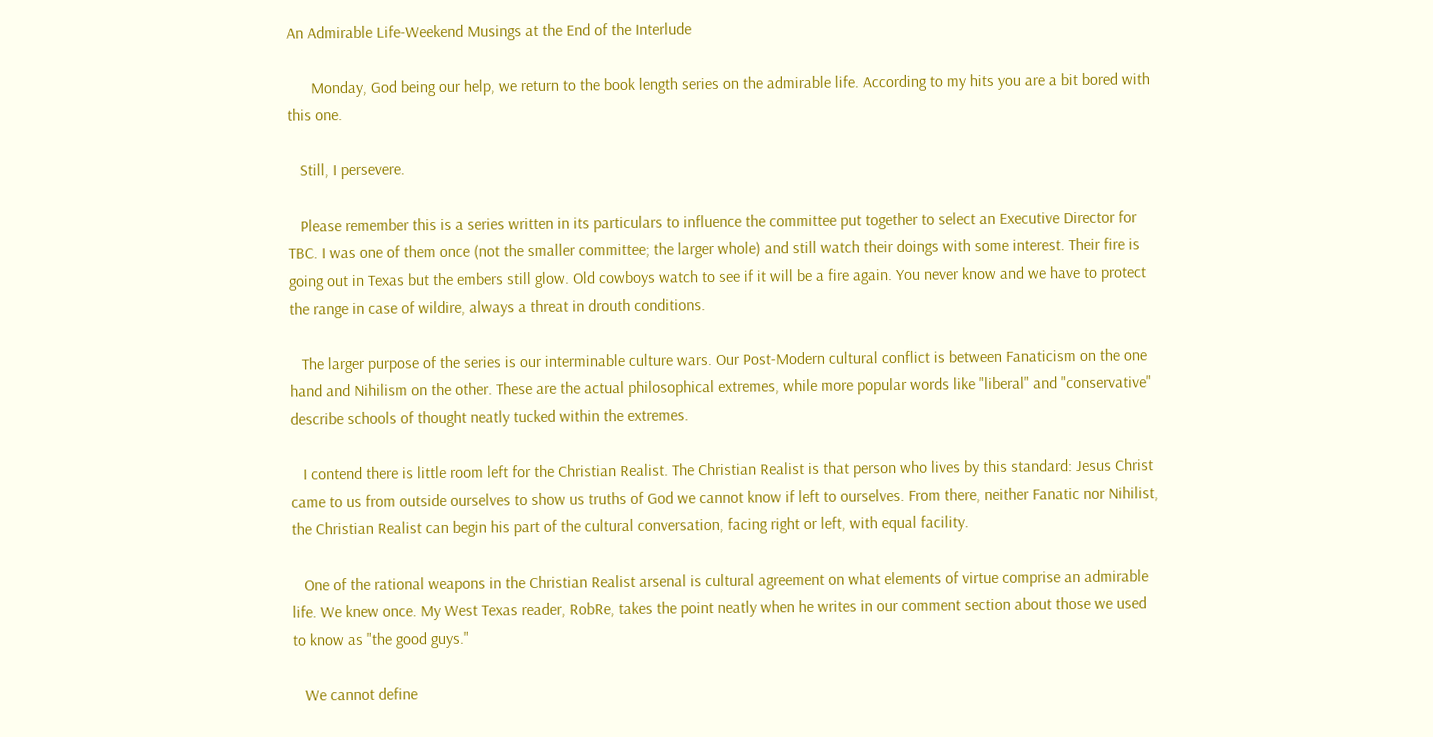An Admirable Life-Weekend Musings at the End of the Interlude

      Monday, God being our help, we return to the book length series on the admirable life. According to my hits you are a bit bored with this one.

   Still, I persevere.

   Please remember this is a series written in its particulars to influence the committee put together to select an Executive Director for TBC. I was one of them once (not the smaller committee; the larger whole) and still watch their doings with some interest. Their fire is going out in Texas but the embers still glow. Old cowboys watch to see if it will be a fire again. You never know and we have to protect the range in case of wildire, always a threat in drouth conditions.

   The larger purpose of the series is our interminable culture wars. Our Post-Modern cultural conflict is between Fanaticism on the one hand and Nihilism on the other. These are the actual philosophical extremes, while more popular words like "liberal" and "conservative" describe schools of thought neatly tucked within the extremes.

   I contend there is little room left for the Christian Realist. The Christian Realist is that person who lives by this standard: Jesus Christ came to us from outside ourselves to show us truths of God we cannot know if left to ourselves. From there, neither Fanatic nor Nihilist, the Christian Realist can begin his part of the cultural conversation, facing right or left, with equal facility.

   One of the rational weapons in the Christian Realist arsenal is cultural agreement on what elements of virtue comprise an admirable life. We knew once. My West Texas reader, RobRe, takes the point neatly when he writes in our comment section about those we used to know as "the good guys."

   We cannot define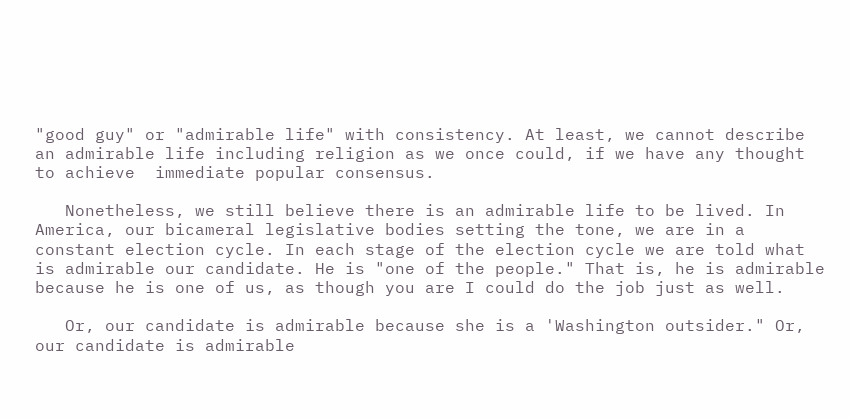"good guy" or "admirable life" with consistency. At least, we cannot describe an admirable life including religion as we once could, if we have any thought to achieve  immediate popular consensus.

   Nonetheless, we still believe there is an admirable life to be lived. In America, our bicameral legislative bodies setting the tone, we are in a constant election cycle. In each stage of the election cycle we are told what  is admirable our candidate. He is "one of the people." That is, he is admirable because he is one of us, as though you are I could do the job just as well.

   Or, our candidate is admirable because she is a 'Washington outsider." Or, our candidate is admirable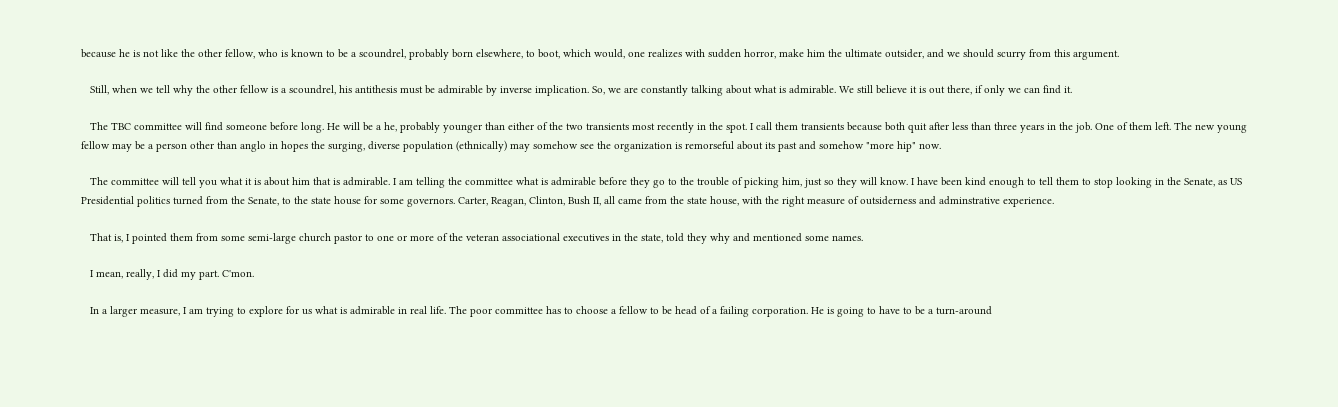because he is not like the other fellow, who is known to be a scoundrel, probably born elsewhere, to boot, which would, one realizes with sudden horror, make him the ultimate outsider, and we should scurry from this argument.

   Still, when we tell why the other fellow is a scoundrel, his antithesis must be admirable by inverse implication. So, we are constantly talking about what is admirable. We still believe it is out there, if only we can find it.

   The TBC committee will find someone before long. He will be a he, probably younger than either of the two transients most recently in the spot. I call them transients because both quit after less than three years in the job. One of them left. The new young fellow may be a person other than anglo in hopes the surging, diverse population (ethnically) may somehow see the organization is remorseful about its past and somehow "more hip" now.

   The committee will tell you what it is about him that is admirable. I am telling the committee what is admirable before they go to the trouble of picking him, just so they will know. I have been kind enough to tell them to stop looking in the Senate, as US Presidential politics turned from the Senate, to the state house for some governors. Carter, Reagan, Clinton, Bush II, all came from the state house, with the right measure of outsiderness and adminstrative experience.

   That is, I pointed them from some semi-large church pastor to one or more of the veteran associational executives in the state, told they why and mentioned some names.

   I mean, really, I did my part. C'mon.

   In a larger measure, I am trying to explore for us what is admirable in real life. The poor committee has to choose a fellow to be head of a failing corporation. He is going to have to be a turn-around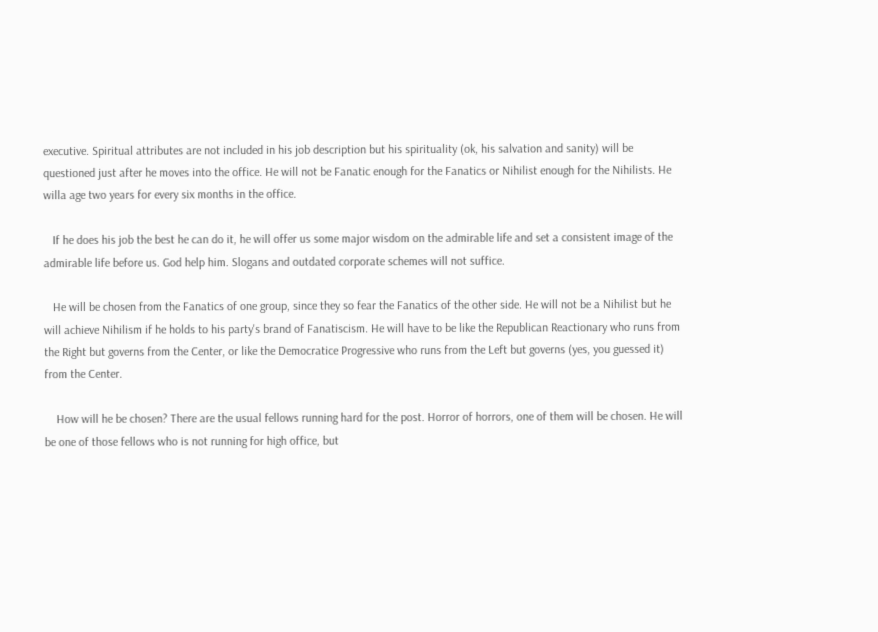executive. Spiritual attributes are not included in his job description but his spirituality (ok, his salvation and sanity) will be questioned just after he moves into the office. He will not be Fanatic enough for the Fanatics or Nihilist enough for the Nihilists. He willa age two years for every six months in the office.

   If he does his job the best he can do it, he will offer us some major wisdom on the admirable life and set a consistent image of the admirable life before us. God help him. Slogans and outdated corporate schemes will not suffice.

   He will be chosen from the Fanatics of one group, since they so fear the Fanatics of the other side. He will not be a Nihilist but he will achieve Nihilism if he holds to his party's brand of Fanatiscism. He will have to be like the Republican Reactionary who runs from the Right but governs from the Center, or like the Democratice Progressive who runs from the Left but governs (yes, you guessed it) from the Center.

    How will he be chosen? There are the usual fellows running hard for the post. Horror of horrors, one of them will be chosen. He will be one of those fellows who is not running for high office, but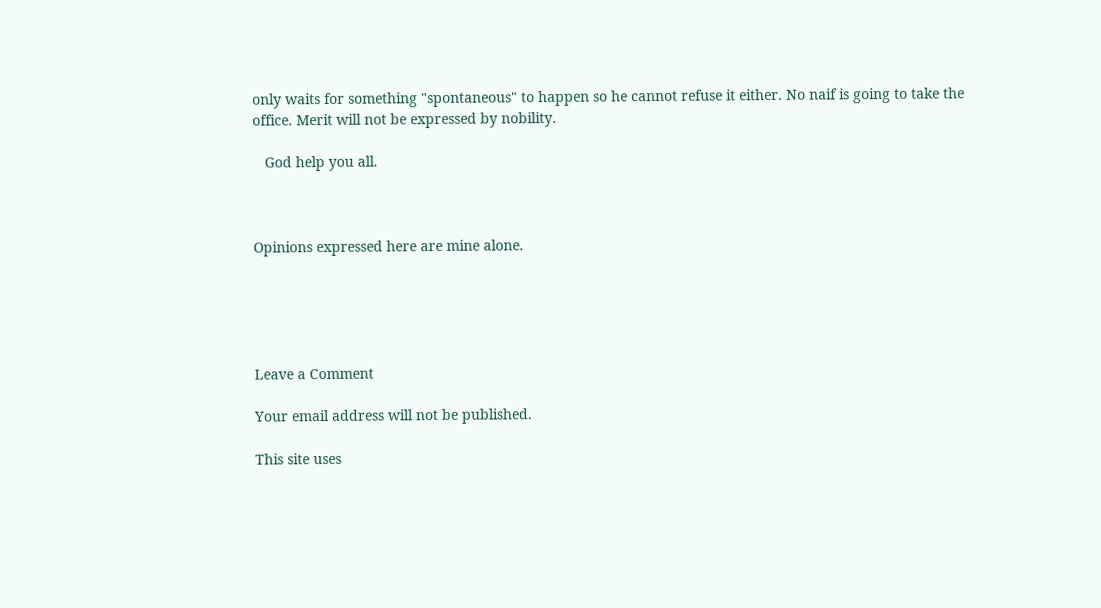only waits for something "spontaneous" to happen so he cannot refuse it either. No naif is going to take the office. Merit will not be expressed by nobility.

   God help you all.



Opinions expressed here are mine alone.





Leave a Comment

Your email address will not be published.

This site uses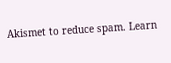Akismet to reduce spam. Learn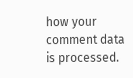how your comment data is processed.